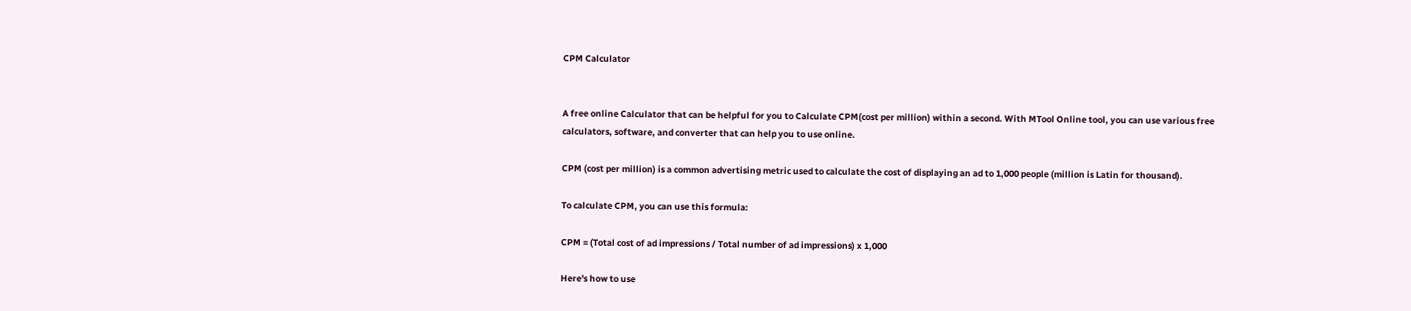CPM Calculator


A free online Calculator that can be helpful for you to Calculate CPM(cost per million) within a second. With MTool Online tool, you can use various free calculators, software, and converter that can help you to use online.

CPM (cost per million) is a common advertising metric used to calculate the cost of displaying an ad to 1,000 people (million is Latin for thousand).

To calculate CPM, you can use this formula:

CPM = (Total cost of ad impressions / Total number of ad impressions) x 1,000

Here's how to use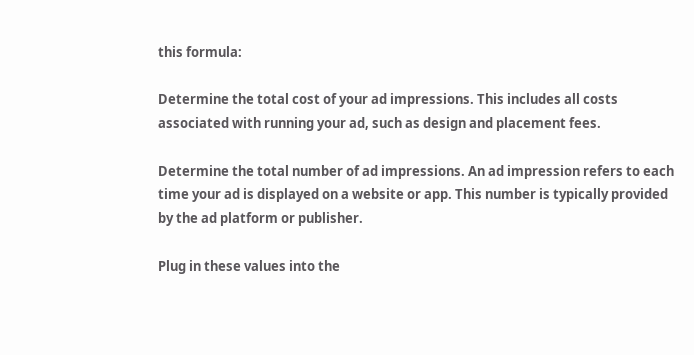this formula:

Determine the total cost of your ad impressions. This includes all costs associated with running your ad, such as design and placement fees.

Determine the total number of ad impressions. An ad impression refers to each time your ad is displayed on a website or app. This number is typically provided by the ad platform or publisher.

Plug in these values into the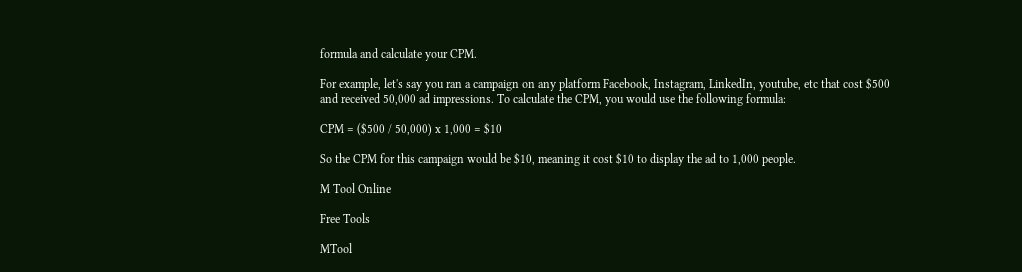formula and calculate your CPM.

For example, let's say you ran a campaign on any platform Facebook, Instagram, LinkedIn, youtube, etc that cost $500 and received 50,000 ad impressions. To calculate the CPM, you would use the following formula:

CPM = ($500 / 50,000) x 1,000 = $10

So the CPM for this campaign would be $10, meaning it cost $10 to display the ad to 1,000 people.

M Tool Online

Free Tools

MTool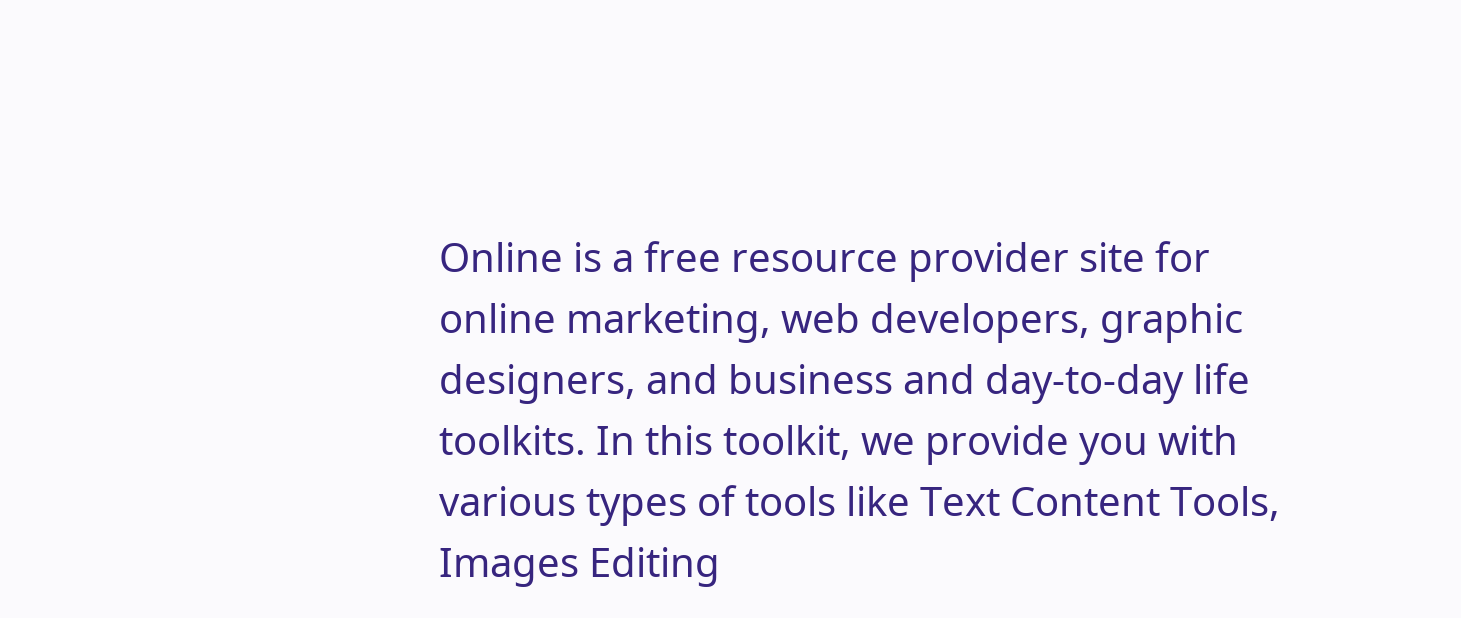Online is a free resource provider site for online marketing, web developers, graphic designers, and business and day-to-day life toolkits. In this toolkit, we provide you with various types of tools like Text Content Tools, Images Editing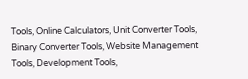Tools, Online Calculators, Unit Converter Tools, Binary Converter Tools, Website Management Tools, Development Tools,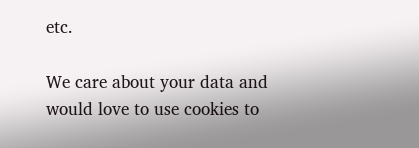etc.

We care about your data and would love to use cookies to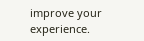improve your experience.